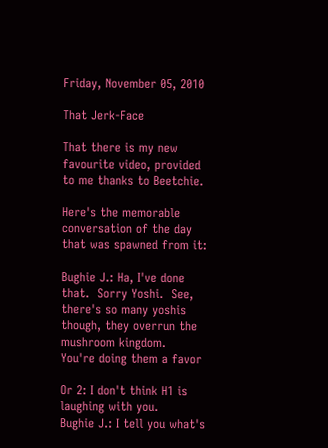Friday, November 05, 2010

That Jerk-Face

That there is my new favourite video, provided to me thanks to Beetchie.

Here's the memorable conversation of the day that was spawned from it:

Bughie J.: Ha, I've done that.  Sorry Yoshi.  See, there's so many yoshis though, they overrun the mushroom kingdom.  You're doing them a favor

Or 2: I don't think H1 is laughing with you.
Bughie J.: I tell you what's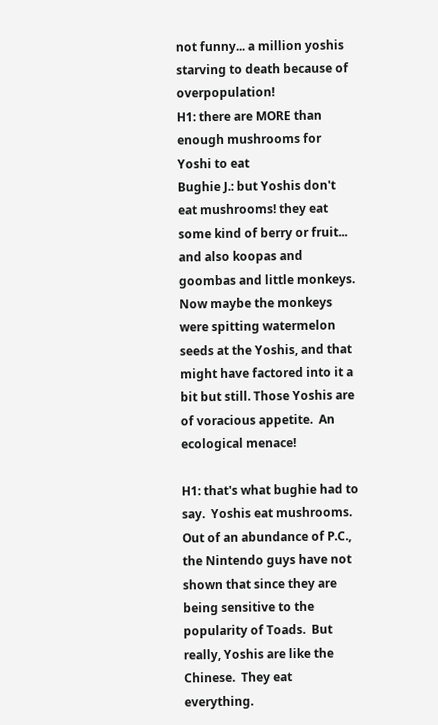not funny... a million yoshis starving to death because of overpopulation!
H1: there are MORE than enough mushrooms for Yoshi to eat
Bughie J.: but Yoshis don't eat mushrooms! they eat some kind of berry or fruit... and also koopas and goombas and little monkeys.  Now maybe the monkeys were spitting watermelon seeds at the Yoshis, and that might have factored into it a bit but still. Those Yoshis are of voracious appetite.  An ecological menace!

H1: that's what bughie had to say.  Yoshis eat mushrooms.  Out of an abundance of P.C., the Nintendo guys have not shown that since they are being sensitive to the popularity of Toads.  But really, Yoshis are like the Chinese.  They eat everything.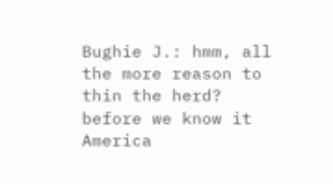Bughie J.: hmm, all the more reason to thin the herd? before we know it America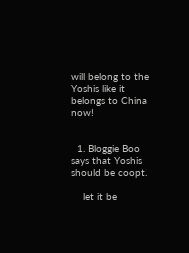will belong to the Yoshis like it belongs to China now!


  1. Bloggie Boo says that Yoshis should be coopt.

    let it be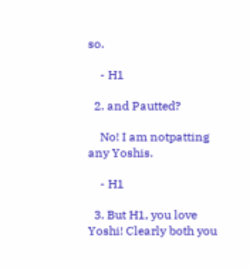so.

    - H1

  2. and Pautted?

    No! I am notpatting any Yoshis.

    - H1

  3. But H1, you love Yoshi! Clearly both you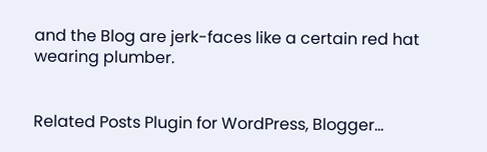and the Blog are jerk-faces like a certain red hat wearing plumber.


Related Posts Plugin for WordPress, Blogger...